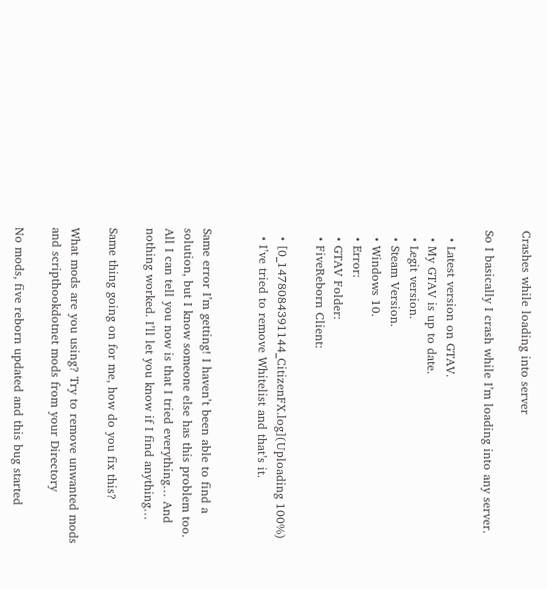Crashes while loading into server

So I basically I crash while I’m loading into any server.

  • Latest version on GTAV.
  • My GTAV is up to date.
  • Legit version.
  • Steam Version.
  • Windows 10.
  • Error:
  • GTAV Folder:
  • FiveReborn Client:

  • [0_1478084391144_CitizenFX.log](Uploading 100%)
  • I’ve tried to remove Whitelist and that’s it.


Same error I’m getting! I haven’t been able to find a solution, but I know someone else has this problem too. All I can tell you now is that I tried everything… And nothing worked. I’ll let you know if I find anything…

Same thing going on for me, how do you fix this?

What mods are you using? Try to remove unwanted mods and scripthookdotnet mods from your Directory

No mods, five reborn updated and this bug started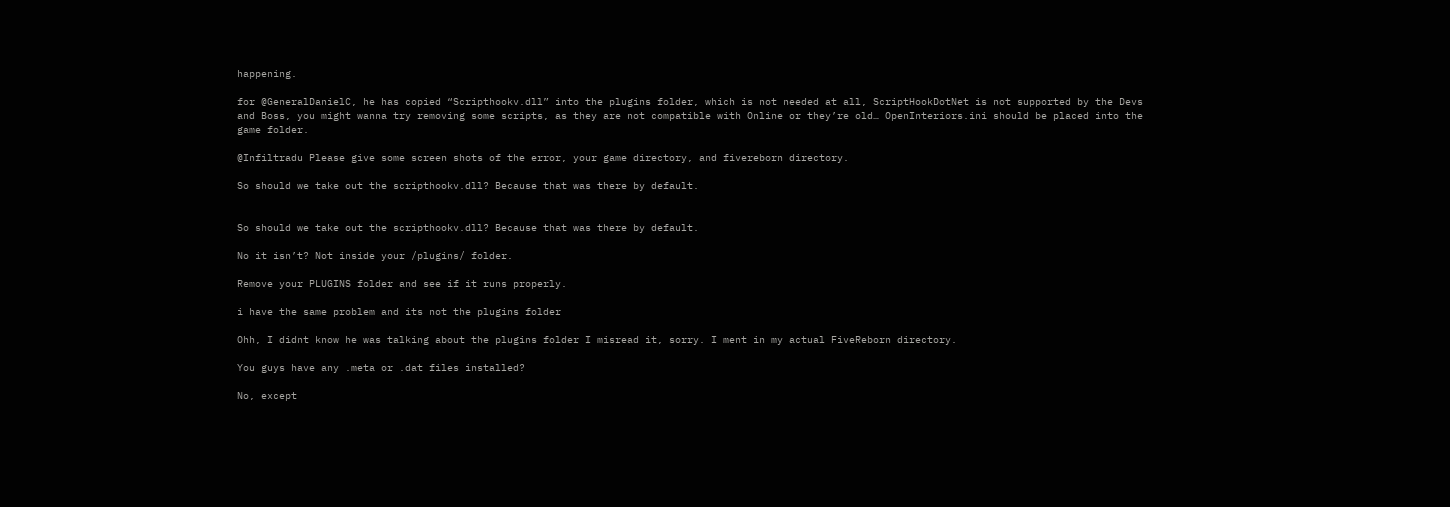happening.

for @GeneralDanielC, he has copied “Scripthookv.dll” into the plugins folder, which is not needed at all, ScriptHookDotNet is not supported by the Devs and Boss, you might wanna try removing some scripts, as they are not compatible with Online or they’re old… OpenInteriors.ini should be placed into the game folder.

@Infiltradu Please give some screen shots of the error, your game directory, and fivereborn directory.

So should we take out the scripthookv.dll? Because that was there by default.


So should we take out the scripthookv.dll? Because that was there by default.

No it isn’t? Not inside your /plugins/ folder.

Remove your PLUGINS folder and see if it runs properly.

i have the same problem and its not the plugins folder

Ohh, I didnt know he was talking about the plugins folder I misread it, sorry. I ment in my actual FiveReborn directory.

You guys have any .meta or .dat files installed?

No, except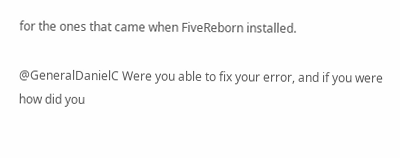for the ones that came when FiveReborn installed.

@GeneralDanielC Were you able to fix your error, and if you were how did you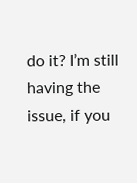do it? I’m still having the issue, if you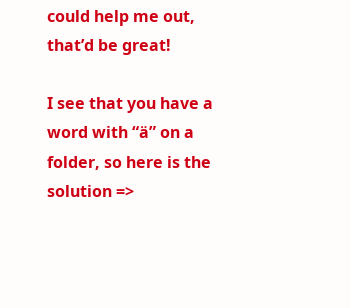could help me out, that’d be great!

I see that you have a word with “ä” on a folder, so here is the solution =>